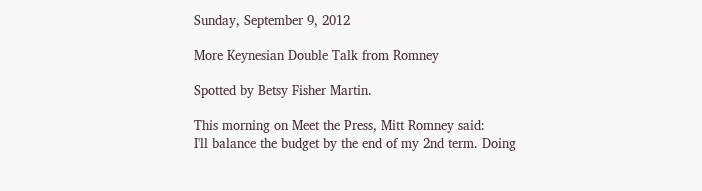Sunday, September 9, 2012

More Keynesian Double Talk from Romney

Spotted by Betsy Fisher Martin.

This morning on Meet the Press, Mitt Romney said:
I'll balance the budget by the end of my 2nd term. Doing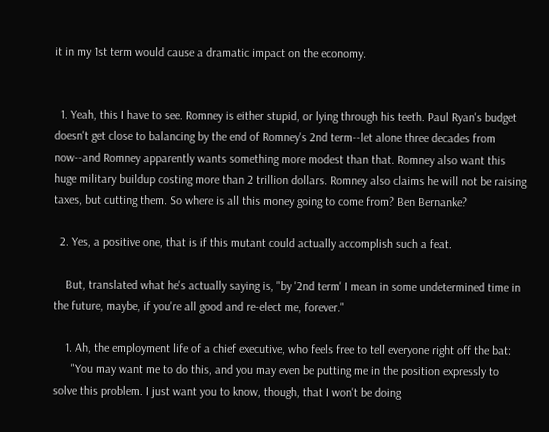it in my 1st term would cause a dramatic impact on the economy.


  1. Yeah, this I have to see. Romney is either stupid, or lying through his teeth. Paul Ryan's budget doesn't get close to balancing by the end of Romney's 2nd term--let alone three decades from now--and Romney apparently wants something more modest than that. Romney also want this huge military buildup costing more than 2 trillion dollars. Romney also claims he will not be raising taxes, but cutting them. So where is all this money going to come from? Ben Bernanke?

  2. Yes, a positive one, that is if this mutant could actually accomplish such a feat.

    But, translated what he's actually saying is, "by '2nd term' I mean in some undetermined time in the future, maybe, if you're all good and re-elect me, forever."

    1. Ah, the employment life of a chief executive, who feels free to tell everyone right off the bat:
      "You may want me to do this, and you may even be putting me in the position expressly to solve this problem. I just want you to know, though, that I won't be doing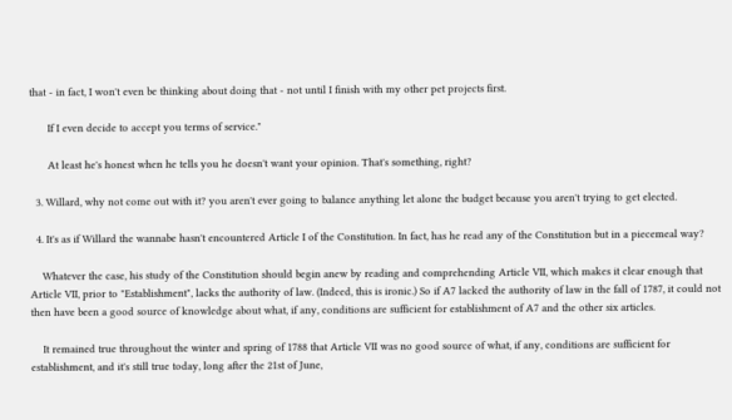that - in fact, I won't even be thinking about doing that - not until I finish with my other pet projects first.

      If I even decide to accept you terms of service."

      At least he's honest when he tells you he doesn't want your opinion. That's something, right?

  3. Willard, why not come out with it? you aren't ever going to balance anything let alone the budget because you aren't trying to get elected.

  4. It's as if Willard the wannabe hasn't encountered Article I of the Constitution. In fact, has he read any of the Constitution but in a piecemeal way?

    Whatever the case, his study of the Constitution should begin anew by reading and comprehending Article VII, which makes it clear enough that Article VII, prior to "Establishment", lacks the authority of law. (Indeed, this is ironic.) So if A7 lacked the authority of law in the fall of 1787, it could not then have been a good source of knowledge about what, if any, conditions are sufficient for establishment of A7 and the other six articles.

    It remained true throughout the winter and spring of 1788 that Article VII was no good source of what, if any, conditions are sufficient for establishment, and it's still true today, long after the 21st of June,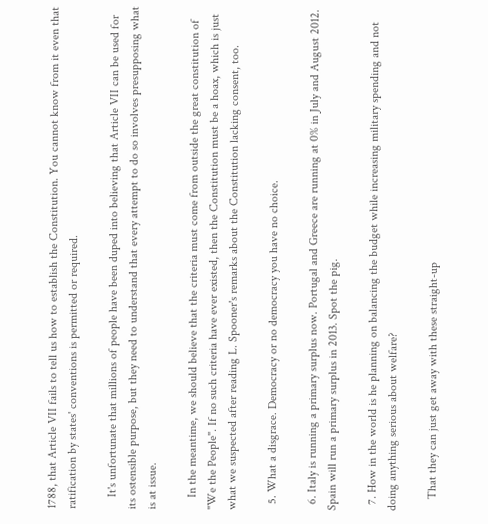1788, that Article VII fails to tell us how to establish the Constitution. You cannot know from it even that ratification by states' conventions is permitted or required.

    It's unfortunate that millions of people have been duped into believing that Article VII can be used for its ostensible purpose, but they need to understand that every attempt to do so involves presupposing what is at issue.

    In the meantime, we should believe that the criteria must come from outside the great constitution of "We the People". If no such criteria have ever existed, then the Constitution must be a hoax, which is just what we suspected after reading L. Spooner's remarks about the Constitution lacking consent, too.

  5. What a disgrace. Democracy or no democracy you have no choice.

  6. Italy is running a primary surplus now. Portugal and Greece are running at 0% in July and August 2012. Spain will run a primary surplus in 2013. Spot the pig.

  7. How in the world is he planning on balancing the budget while increasing military spending and not doing anything serious about welfare?

    That they can just get away with these straight-up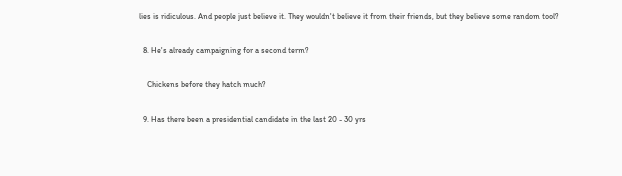lies is ridiculous. And people just believe it. They wouldn't believe it from their friends, but they believe some random tool?

  8. He's already campaigning for a second term?

    Chickens before they hatch much?

  9. Has there been a presidential candidate in the last 20 - 30 yrs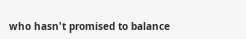who hasn't promised to balance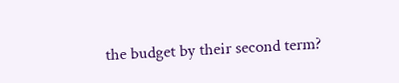the budget by their second term?